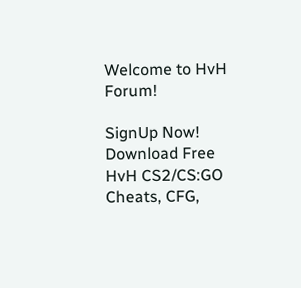Welcome to HvH Forum!

SignUp Now! Download Free HvH CS2/CS:GO Cheats, CFG,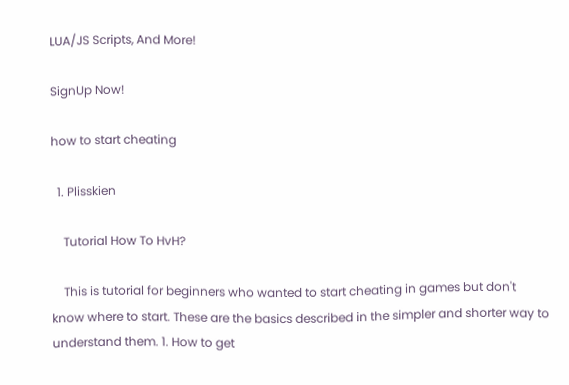LUA/JS Scripts, And More!

SignUp Now!

how to start cheating

  1. Plisskien

    Tutorial How To HvH?

    This is tutorial for beginners who wanted to start cheating in games but don't know where to start. These are the basics described in the simpler and shorter way to understand them. 1. How to get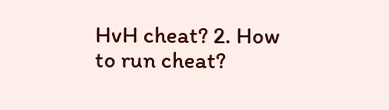HvH cheat? 2. How to run cheat?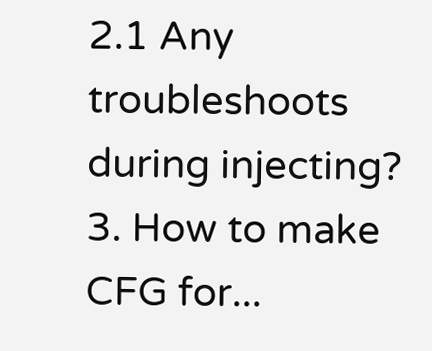2.1 Any troubleshoots during injecting? 3. How to make CFG for...